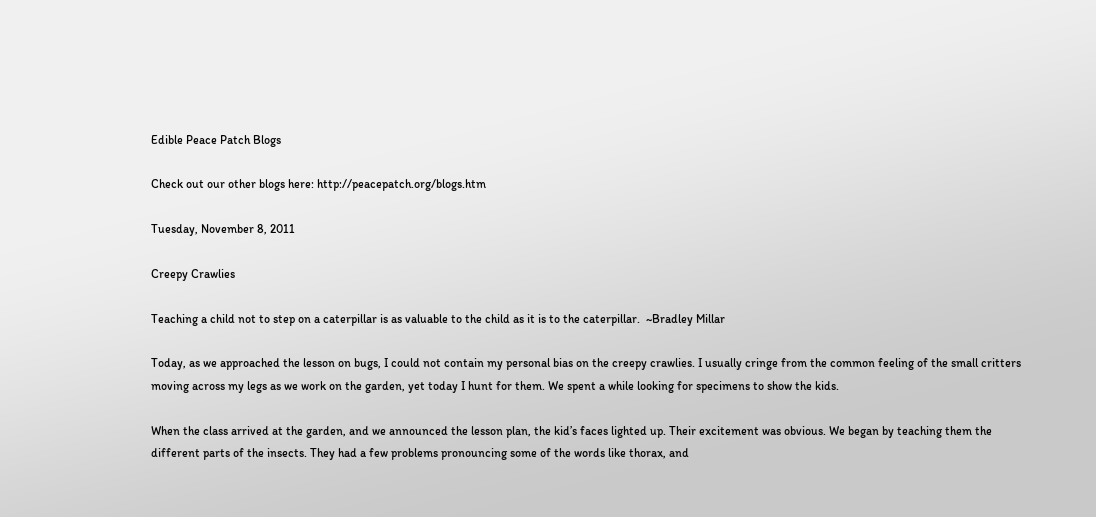Edible Peace Patch Blogs

Check out our other blogs here: http://peacepatch.org/blogs.htm

Tuesday, November 8, 2011

Creepy Crawlies

Teaching a child not to step on a caterpillar is as valuable to the child as it is to the caterpillar.  ~Bradley Millar

Today, as we approached the lesson on bugs, I could not contain my personal bias on the creepy crawlies. I usually cringe from the common feeling of the small critters moving across my legs as we work on the garden, yet today I hunt for them. We spent a while looking for specimens to show the kids.

When the class arrived at the garden, and we announced the lesson plan, the kid’s faces lighted up. Their excitement was obvious. We began by teaching them the different parts of the insects. They had a few problems pronouncing some of the words like thorax, and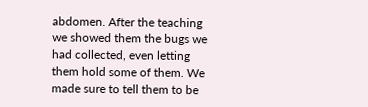abdomen. After the teaching we showed them the bugs we had collected, even letting them hold some of them. We made sure to tell them to be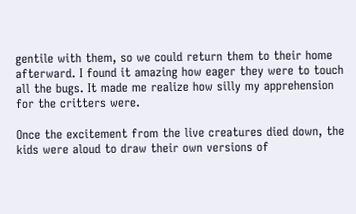gentile with them, so we could return them to their home afterward. I found it amazing how eager they were to touch all the bugs. It made me realize how silly my apprehension for the critters were.

Once the excitement from the live creatures died down, the kids were aloud to draw their own versions of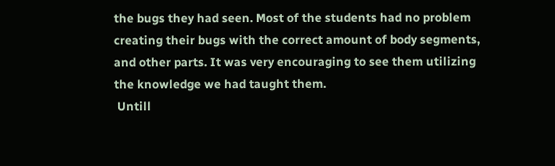the bugs they had seen. Most of the students had no problem creating their bugs with the correct amount of body segments, and other parts. It was very encouraging to see them utilizing the knowledge we had taught them.
 Untill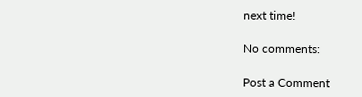next time!

No comments:

Post a Comment